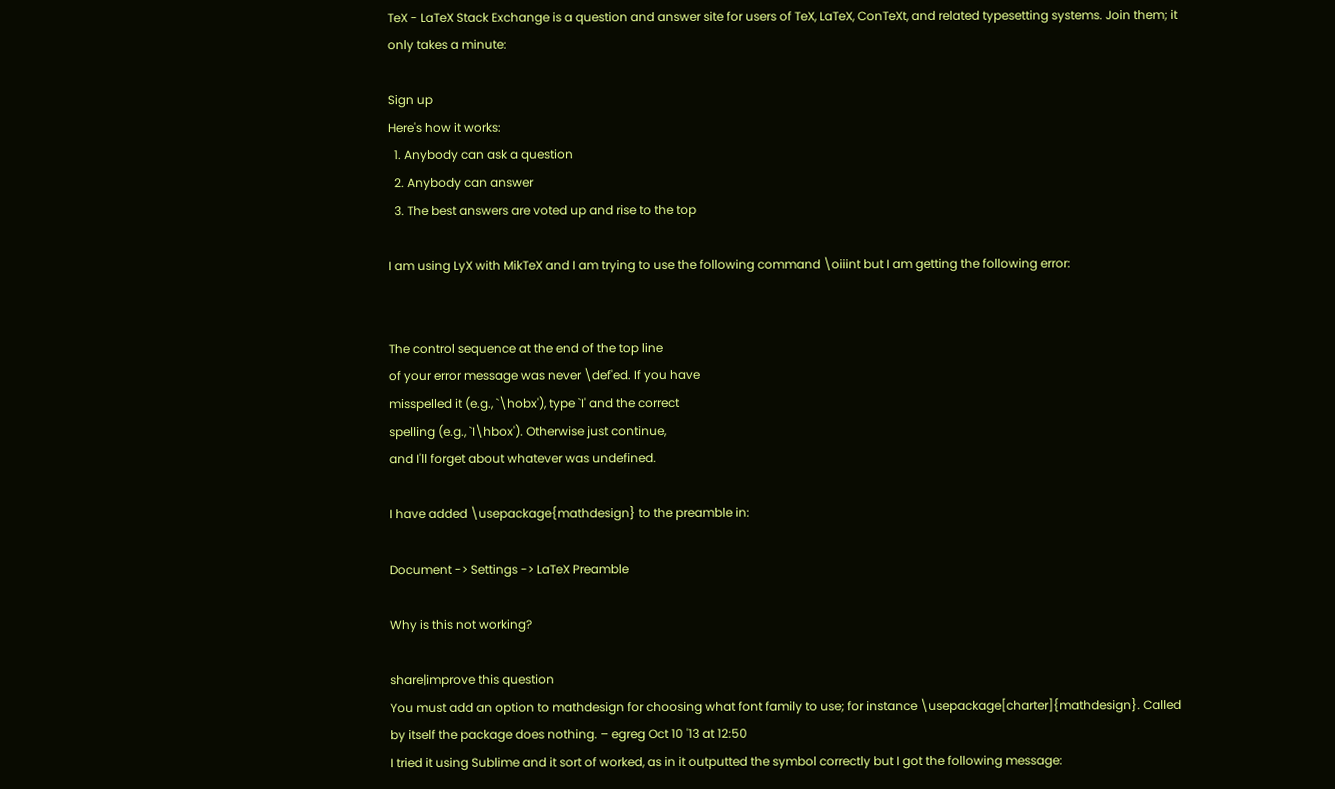TeX - LaTeX Stack Exchange is a question and answer site for users of TeX, LaTeX, ConTeXt, and related typesetting systems. Join them; it only takes a minute:

Sign up
Here's how it works:
  1. Anybody can ask a question
  2. Anybody can answer
  3. The best answers are voted up and rise to the top

I am using LyX with MikTeX and I am trying to use the following command \oiiint but I am getting the following error:


The control sequence at the end of the top line
of your error message was never \def'ed. If you have
misspelled it (e.g., `\hobx'), type `I' and the correct
spelling (e.g., `I\hbox'). Otherwise just continue,
and I'll forget about whatever was undefined.

I have added \usepackage{mathdesign} to the preamble in:

Document -> Settings -> LaTeX Preamble

Why is this not working?

share|improve this question
You must add an option to mathdesign for choosing what font family to use; for instance \usepackage[charter]{mathdesign}. Called by itself the package does nothing. – egreg Oct 10 '13 at 12:50
I tried it using Sublime and it sort of worked, as in it outputted the symbol correctly but I got the following message: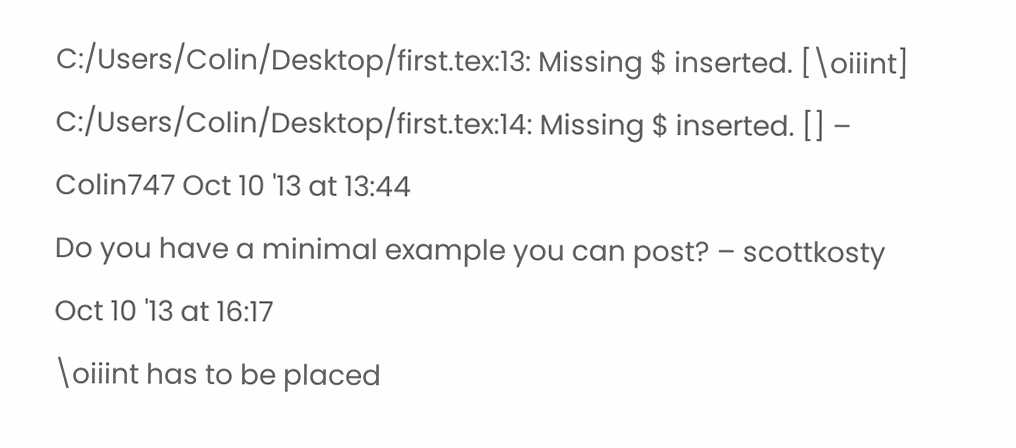C:/Users/Colin/Desktop/first.tex:13: Missing $ inserted. [\oiiint] C:/Users/Colin/Desktop/first.tex:14: Missing $ inserted. [] – Colin747 Oct 10 '13 at 13:44
Do you have a minimal example you can post? – scottkosty Oct 10 '13 at 16:17
\oiiint has to be placed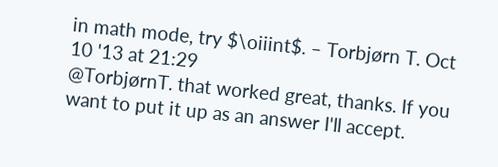in math mode, try $\oiiint$. – Torbjørn T. Oct 10 '13 at 21:29
@TorbjørnT. that worked great, thanks. If you want to put it up as an answer I'll accept.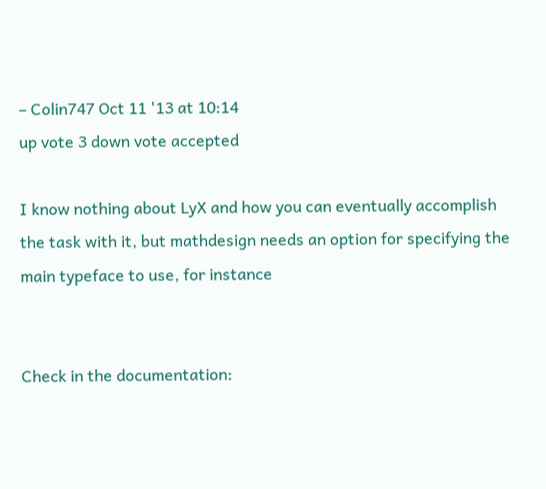– Colin747 Oct 11 '13 at 10:14
up vote 3 down vote accepted

I know nothing about LyX and how you can eventually accomplish the task with it, but mathdesign needs an option for specifying the main typeface to use, for instance


Check in the documentation: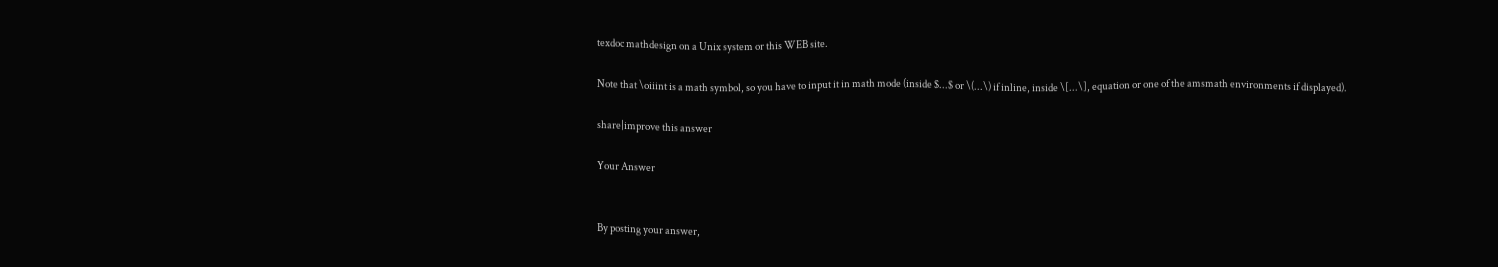texdoc mathdesign on a Unix system or this WEB site.

Note that \oiiint is a math symbol, so you have to input it in math mode (inside $...$ or \(...\) if inline, inside \[...\], equation or one of the amsmath environments if displayed).

share|improve this answer

Your Answer


By posting your answer,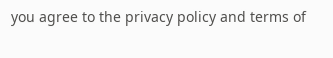you agree to the privacy policy and terms of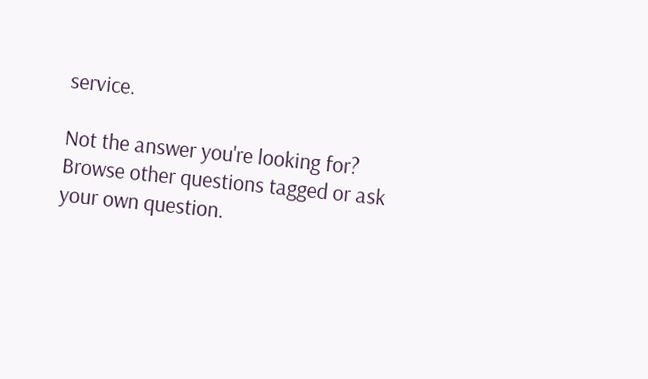service.

Not the answer you're looking for? Browse other questions tagged or ask your own question.